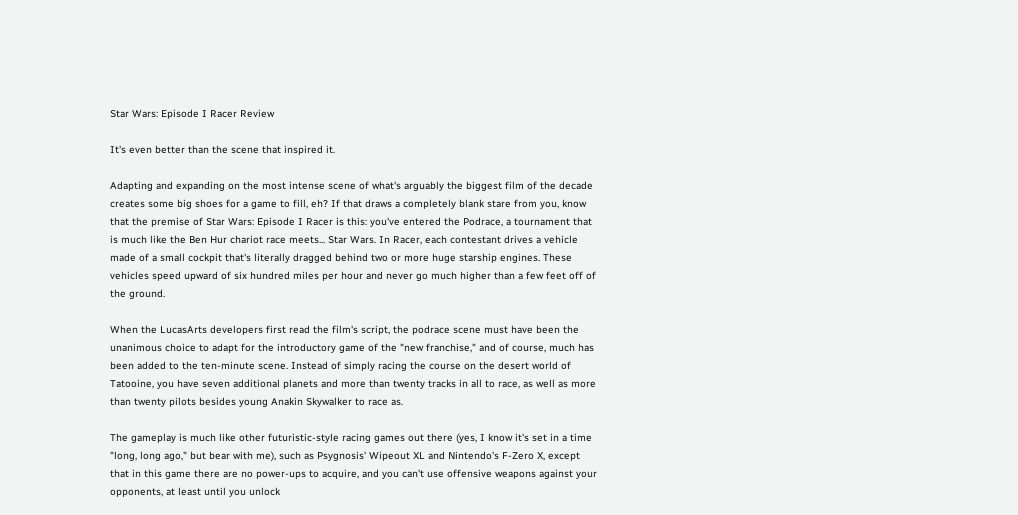Star Wars: Episode I Racer Review

It's even better than the scene that inspired it.

Adapting and expanding on the most intense scene of what's arguably the biggest film of the decade creates some big shoes for a game to fill, eh? If that draws a completely blank stare from you, know that the premise of Star Wars: Episode I Racer is this: you've entered the Podrace, a tournament that is much like the Ben Hur chariot race meets... Star Wars. In Racer, each contestant drives a vehicle made of a small cockpit that's literally dragged behind two or more huge starship engines. These vehicles speed upward of six hundred miles per hour and never go much higher than a few feet off of the ground.

When the LucasArts developers first read the film's script, the podrace scene must have been the unanimous choice to adapt for the introductory game of the "new franchise," and of course, much has been added to the ten-minute scene. Instead of simply racing the course on the desert world of Tatooine, you have seven additional planets and more than twenty tracks in all to race, as well as more than twenty pilots besides young Anakin Skywalker to race as.

The gameplay is much like other futuristic-style racing games out there (yes, I know it's set in a time "long, long ago," but bear with me), such as Psygnosis' Wipeout XL and Nintendo's F-Zero X, except that in this game there are no power-ups to acquire, and you can't use offensive weapons against your opponents, at least until you unlock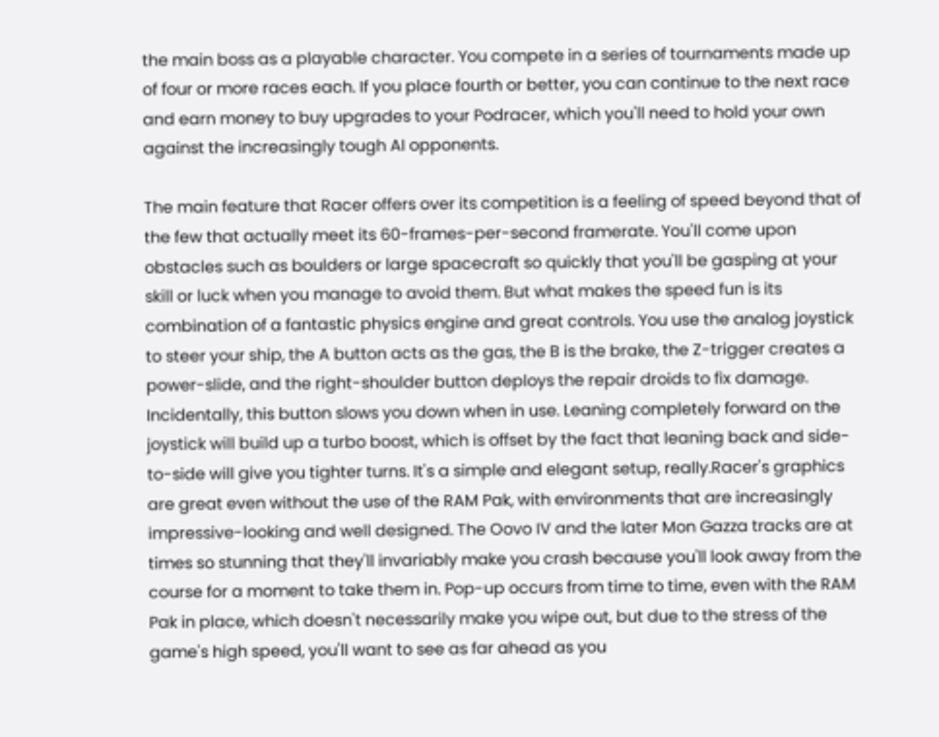the main boss as a playable character. You compete in a series of tournaments made up of four or more races each. If you place fourth or better, you can continue to the next race and earn money to buy upgrades to your Podracer, which you'll need to hold your own against the increasingly tough AI opponents.

The main feature that Racer offers over its competition is a feeling of speed beyond that of the few that actually meet its 60-frames-per-second framerate. You'll come upon obstacles such as boulders or large spacecraft so quickly that you'll be gasping at your skill or luck when you manage to avoid them. But what makes the speed fun is its combination of a fantastic physics engine and great controls. You use the analog joystick to steer your ship, the A button acts as the gas, the B is the brake, the Z-trigger creates a power-slide, and the right-shoulder button deploys the repair droids to fix damage. Incidentally, this button slows you down when in use. Leaning completely forward on the joystick will build up a turbo boost, which is offset by the fact that leaning back and side-to-side will give you tighter turns. It's a simple and elegant setup, really.Racer's graphics are great even without the use of the RAM Pak, with environments that are increasingly impressive-looking and well designed. The Oovo IV and the later Mon Gazza tracks are at times so stunning that they'll invariably make you crash because you'll look away from the course for a moment to take them in. Pop-up occurs from time to time, even with the RAM Pak in place, which doesn't necessarily make you wipe out, but due to the stress of the game's high speed, you'll want to see as far ahead as you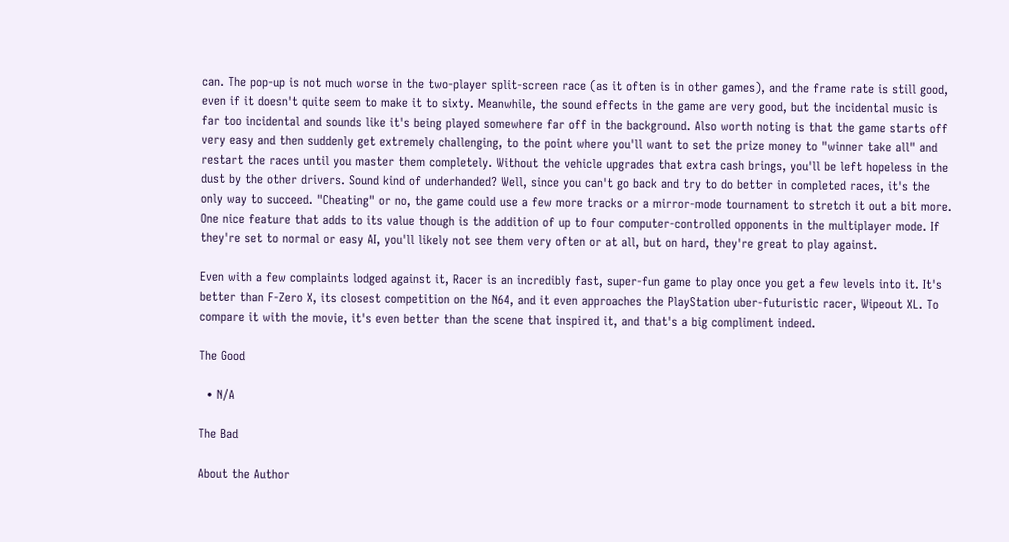can. The pop-up is not much worse in the two-player split-screen race (as it often is in other games), and the frame rate is still good, even if it doesn't quite seem to make it to sixty. Meanwhile, the sound effects in the game are very good, but the incidental music is far too incidental and sounds like it's being played somewhere far off in the background. Also worth noting is that the game starts off very easy and then suddenly get extremely challenging, to the point where you'll want to set the prize money to "winner take all" and restart the races until you master them completely. Without the vehicle upgrades that extra cash brings, you'll be left hopeless in the dust by the other drivers. Sound kind of underhanded? Well, since you can't go back and try to do better in completed races, it's the only way to succeed. "Cheating" or no, the game could use a few more tracks or a mirror-mode tournament to stretch it out a bit more. One nice feature that adds to its value though is the addition of up to four computer-controlled opponents in the multiplayer mode. If they're set to normal or easy AI, you'll likely not see them very often or at all, but on hard, they're great to play against.

Even with a few complaints lodged against it, Racer is an incredibly fast, super-fun game to play once you get a few levels into it. It's better than F-Zero X, its closest competition on the N64, and it even approaches the PlayStation uber-futuristic racer, Wipeout XL. To compare it with the movie, it's even better than the scene that inspired it, and that's a big compliment indeed.

The Good

  • N/A

The Bad

About the Author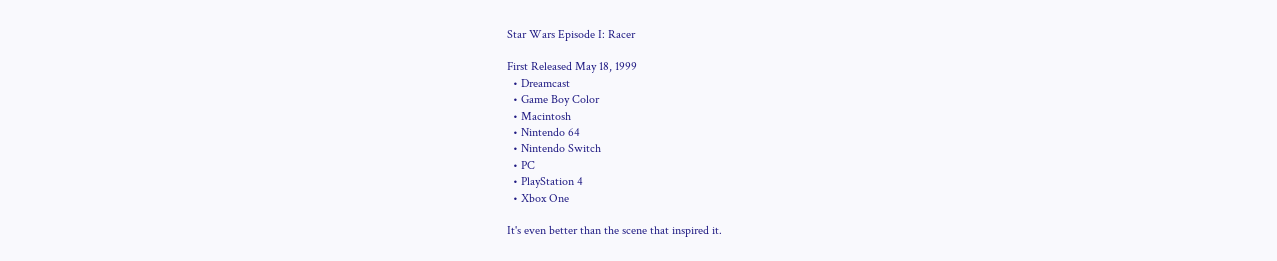Star Wars Episode I: Racer

First Released May 18, 1999
  • Dreamcast
  • Game Boy Color
  • Macintosh
  • Nintendo 64
  • Nintendo Switch
  • PC
  • PlayStation 4
  • Xbox One

It's even better than the scene that inspired it.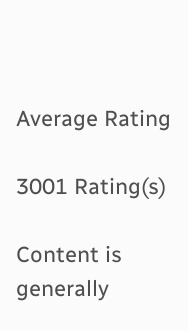Average Rating

3001 Rating(s)

Content is generally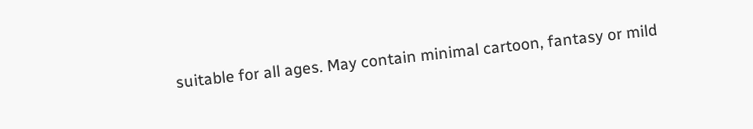suitable for all ages. May contain minimal cartoon, fantasy or mild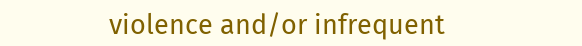violence and/or infrequent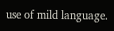use of mild language.